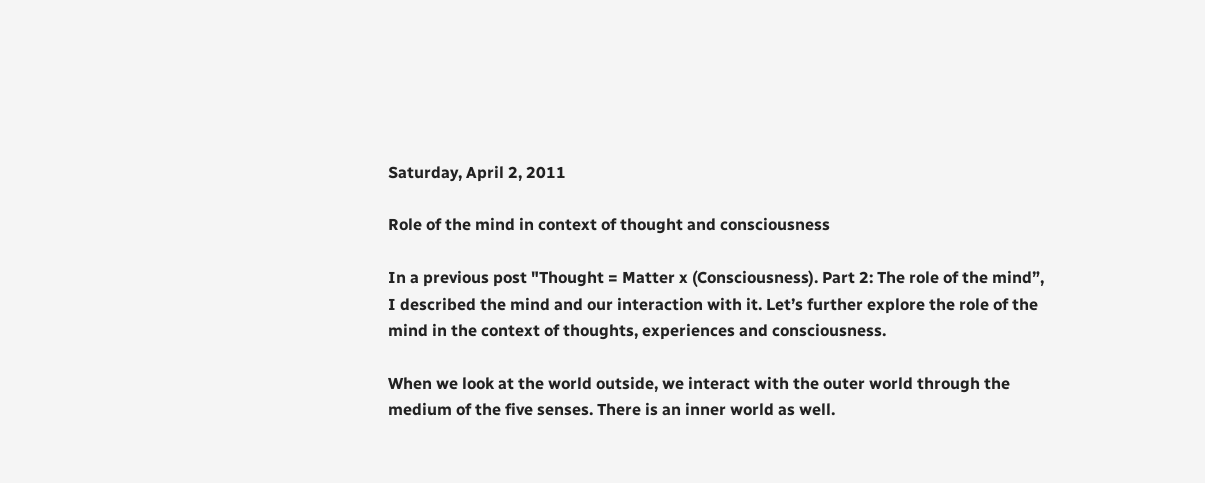Saturday, April 2, 2011

Role of the mind in context of thought and consciousness

In a previous post "Thought = Matter x (Consciousness). Part 2: The role of the mind”, I described the mind and our interaction with it. Let’s further explore the role of the mind in the context of thoughts, experiences and consciousness.

When we look at the world outside, we interact with the outer world through the medium of the five senses. There is an inner world as well.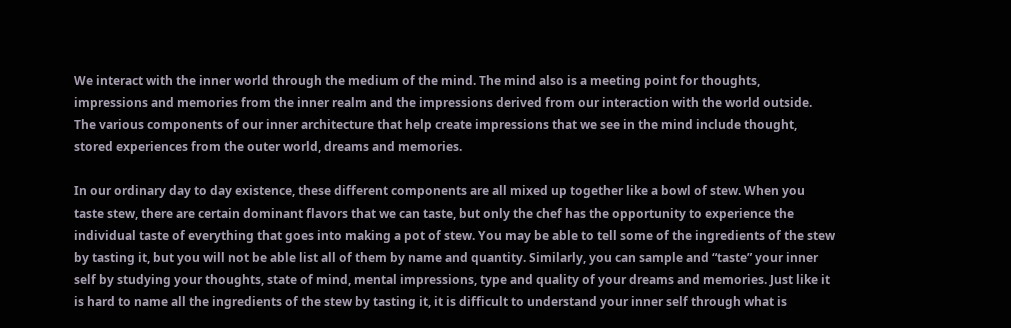We interact with the inner world through the medium of the mind. The mind also is a meeting point for thoughts, impressions and memories from the inner realm and the impressions derived from our interaction with the world outside. The various components of our inner architecture that help create impressions that we see in the mind include thought, stored experiences from the outer world, dreams and memories.

In our ordinary day to day existence, these different components are all mixed up together like a bowl of stew. When you taste stew, there are certain dominant flavors that we can taste, but only the chef has the opportunity to experience the individual taste of everything that goes into making a pot of stew. You may be able to tell some of the ingredients of the stew by tasting it, but you will not be able list all of them by name and quantity. Similarly, you can sample and “taste” your inner self by studying your thoughts, state of mind, mental impressions, type and quality of your dreams and memories. Just like it is hard to name all the ingredients of the stew by tasting it, it is difficult to understand your inner self through what is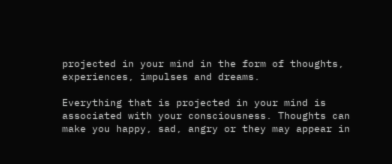projected in your mind in the form of thoughts, experiences, impulses and dreams.

Everything that is projected in your mind is associated with your consciousness. Thoughts can make you happy, sad, angry or they may appear in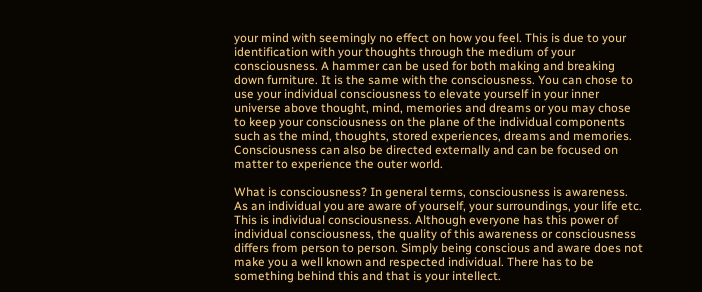your mind with seemingly no effect on how you feel. This is due to your identification with your thoughts through the medium of your consciousness. A hammer can be used for both making and breaking down furniture. It is the same with the consciousness. You can chose to use your individual consciousness to elevate yourself in your inner universe above thought, mind, memories and dreams or you may chose to keep your consciousness on the plane of the individual components such as the mind, thoughts, stored experiences, dreams and memories. Consciousness can also be directed externally and can be focused on matter to experience the outer world.

What is consciousness? In general terms, consciousness is awareness. As an individual you are aware of yourself, your surroundings, your life etc. This is individual consciousness. Although everyone has this power of individual consciousness, the quality of this awareness or consciousness differs from person to person. Simply being conscious and aware does not make you a well known and respected individual. There has to be something behind this and that is your intellect.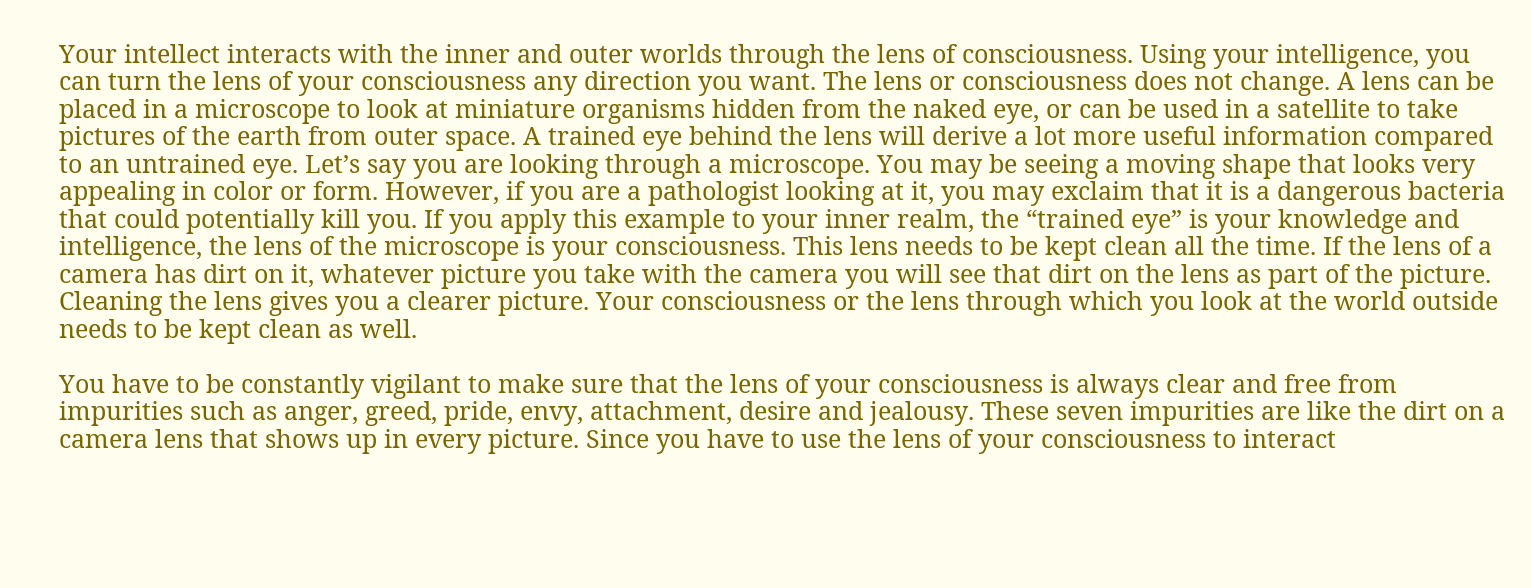Your intellect interacts with the inner and outer worlds through the lens of consciousness. Using your intelligence, you can turn the lens of your consciousness any direction you want. The lens or consciousness does not change. A lens can be placed in a microscope to look at miniature organisms hidden from the naked eye, or can be used in a satellite to take pictures of the earth from outer space. A trained eye behind the lens will derive a lot more useful information compared to an untrained eye. Let’s say you are looking through a microscope. You may be seeing a moving shape that looks very appealing in color or form. However, if you are a pathologist looking at it, you may exclaim that it is a dangerous bacteria that could potentially kill you. If you apply this example to your inner realm, the “trained eye” is your knowledge and intelligence, the lens of the microscope is your consciousness. This lens needs to be kept clean all the time. If the lens of a camera has dirt on it, whatever picture you take with the camera you will see that dirt on the lens as part of the picture. Cleaning the lens gives you a clearer picture. Your consciousness or the lens through which you look at the world outside needs to be kept clean as well.

You have to be constantly vigilant to make sure that the lens of your consciousness is always clear and free from impurities such as anger, greed, pride, envy, attachment, desire and jealousy. These seven impurities are like the dirt on a camera lens that shows up in every picture. Since you have to use the lens of your consciousness to interact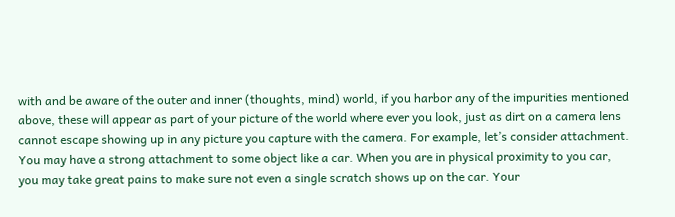with and be aware of the outer and inner (thoughts, mind) world, if you harbor any of the impurities mentioned above, these will appear as part of your picture of the world where ever you look, just as dirt on a camera lens cannot escape showing up in any picture you capture with the camera. For example, let’s consider attachment. You may have a strong attachment to some object like a car. When you are in physical proximity to you car, you may take great pains to make sure not even a single scratch shows up on the car. Your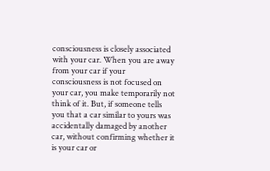consciousness is closely associated with your car. When you are away from your car if your consciousness is not focused on your car, you make temporarily not think of it. But, if someone tells you that a car similar to yours was accidentally damaged by another car, without confirming whether it is your car or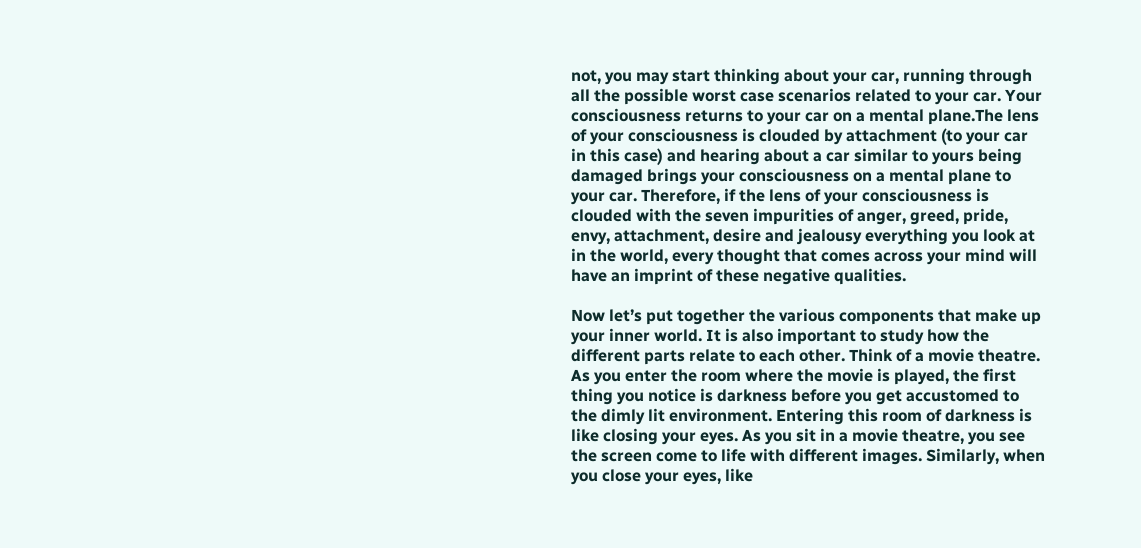not, you may start thinking about your car, running through all the possible worst case scenarios related to your car. Your consciousness returns to your car on a mental plane.The lens of your consciousness is clouded by attachment (to your car in this case) and hearing about a car similar to yours being damaged brings your consciousness on a mental plane to your car. Therefore, if the lens of your consciousness is clouded with the seven impurities of anger, greed, pride, envy, attachment, desire and jealousy everything you look at in the world, every thought that comes across your mind will have an imprint of these negative qualities.

Now let’s put together the various components that make up your inner world. It is also important to study how the different parts relate to each other. Think of a movie theatre. As you enter the room where the movie is played, the first thing you notice is darkness before you get accustomed to the dimly lit environment. Entering this room of darkness is like closing your eyes. As you sit in a movie theatre, you see the screen come to life with different images. Similarly, when you close your eyes, like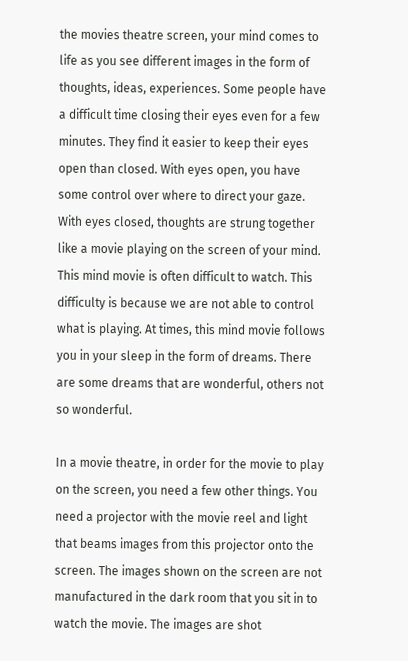the movies theatre screen, your mind comes to life as you see different images in the form of thoughts, ideas, experiences. Some people have a difficult time closing their eyes even for a few minutes. They find it easier to keep their eyes open than closed. With eyes open, you have some control over where to direct your gaze. With eyes closed, thoughts are strung together like a movie playing on the screen of your mind. This mind movie is often difficult to watch. This difficulty is because we are not able to control what is playing. At times, this mind movie follows you in your sleep in the form of dreams. There are some dreams that are wonderful, others not so wonderful.

In a movie theatre, in order for the movie to play on the screen, you need a few other things. You need a projector with the movie reel and light that beams images from this projector onto the screen. The images shown on the screen are not manufactured in the dark room that you sit in to watch the movie. The images are shot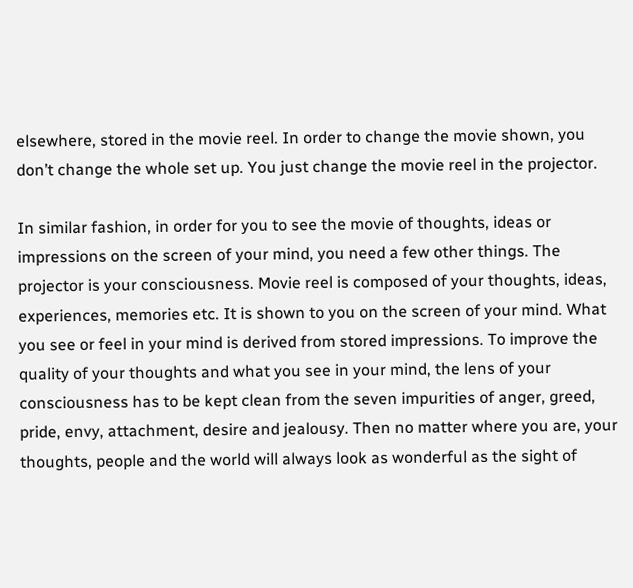elsewhere, stored in the movie reel. In order to change the movie shown, you don’t change the whole set up. You just change the movie reel in the projector.

In similar fashion, in order for you to see the movie of thoughts, ideas or impressions on the screen of your mind, you need a few other things. The projector is your consciousness. Movie reel is composed of your thoughts, ideas, experiences, memories etc. It is shown to you on the screen of your mind. What you see or feel in your mind is derived from stored impressions. To improve the quality of your thoughts and what you see in your mind, the lens of your consciousness has to be kept clean from the seven impurities of anger, greed, pride, envy, attachment, desire and jealousy. Then no matter where you are, your thoughts, people and the world will always look as wonderful as the sight of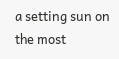a setting sun on the most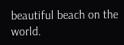beautiful beach on the world.